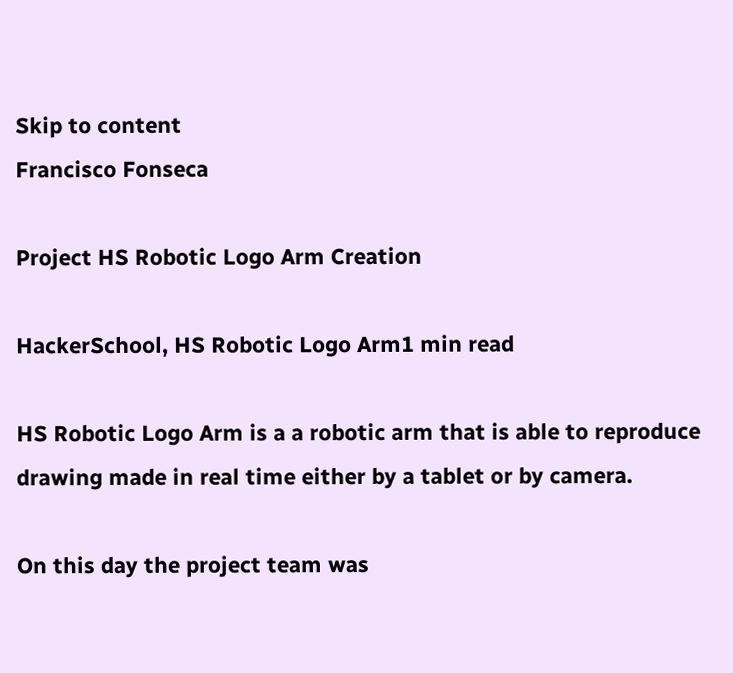Skip to content
Francisco Fonseca

Project HS Robotic Logo Arm Creation

HackerSchool, HS Robotic Logo Arm1 min read

HS Robotic Logo Arm is a a robotic arm that is able to reproduce drawing made in real time either by a tablet or by camera.

On this day the project team was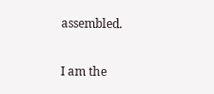assembled.

I am the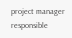project manager responsible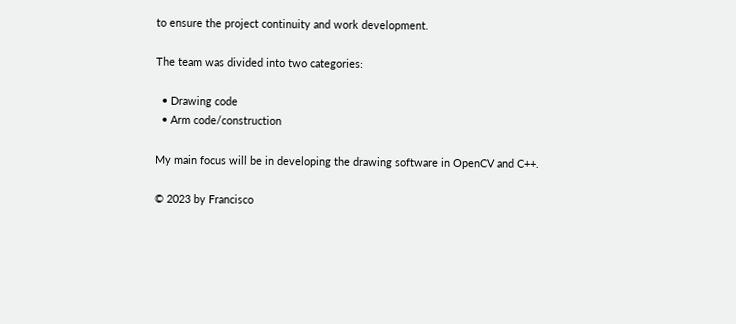to ensure the project continuity and work development.

The team was divided into two categories:

  • Drawing code
  • Arm code/construction

My main focus will be in developing the drawing software in OpenCV and C++.

© 2023 by Francisco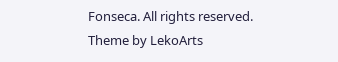Fonseca. All rights reserved.
Theme by LekoArts